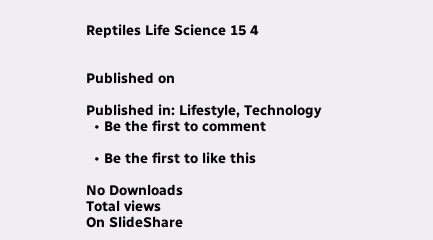Reptiles Life Science 15 4


Published on

Published in: Lifestyle, Technology
  • Be the first to comment

  • Be the first to like this

No Downloads
Total views
On SlideShare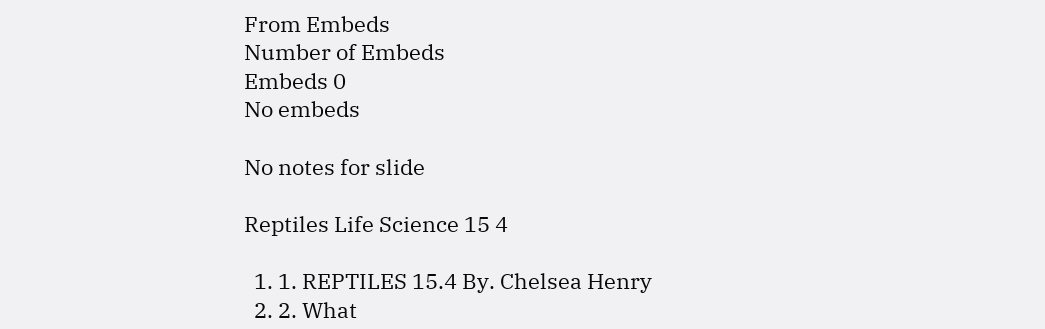From Embeds
Number of Embeds
Embeds 0
No embeds

No notes for slide

Reptiles Life Science 15 4

  1. 1. REPTILES 15.4 By. Chelsea Henry
  2. 2. What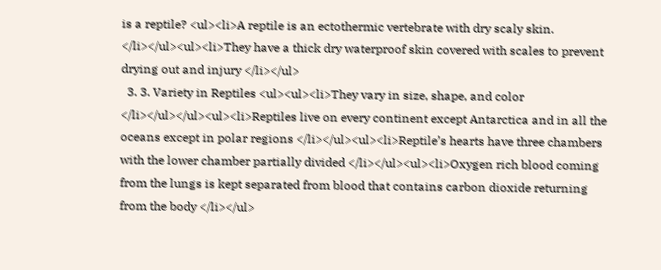is a reptile? <ul><li>A reptile is an ectothermic vertebrate with dry scaly skin. </li></ul><ul><li>They have a thick dry waterproof skin covered with scales to prevent drying out and injury </li></ul>
  3. 3. Variety in Reptiles <ul><ul><li>They vary in size, shape, and color </li></ul></ul><ul><li>Reptiles live on every continent except Antarctica and in all the oceans except in polar regions </li></ul><ul><li>Reptile’s hearts have three chambers with the lower chamber partially divided </li></ul><ul><li>Oxygen rich blood coming from the lungs is kept separated from blood that contains carbon dioxide returning from the body </li></ul>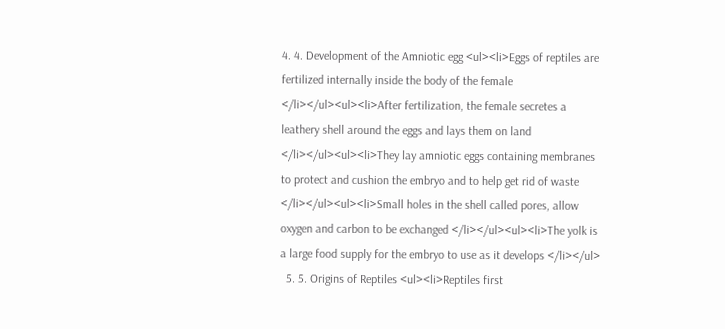4. 4. Development of the Amniotic egg <ul><li>Eggs of reptiles are fertilized internally inside the body of the female </li></ul><ul><li>After fertilization, the female secretes a leathery shell around the eggs and lays them on land </li></ul><ul><li>They lay amniotic eggs containing membranes to protect and cushion the embryo and to help get rid of waste </li></ul><ul><li>Small holes in the shell called pores, allow oxygen and carbon to be exchanged </li></ul><ul><li>The yolk is a large food supply for the embryo to use as it develops </li></ul>
  5. 5. Origins of Reptiles <ul><li>Reptiles first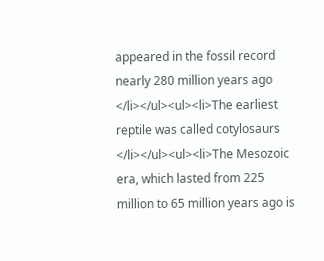appeared in the fossil record nearly 280 million years ago </li></ul><ul><li>The earliest reptile was called cotylosaurs </li></ul><ul><li>The Mesozoic era, which lasted from 225 million to 65 million years ago is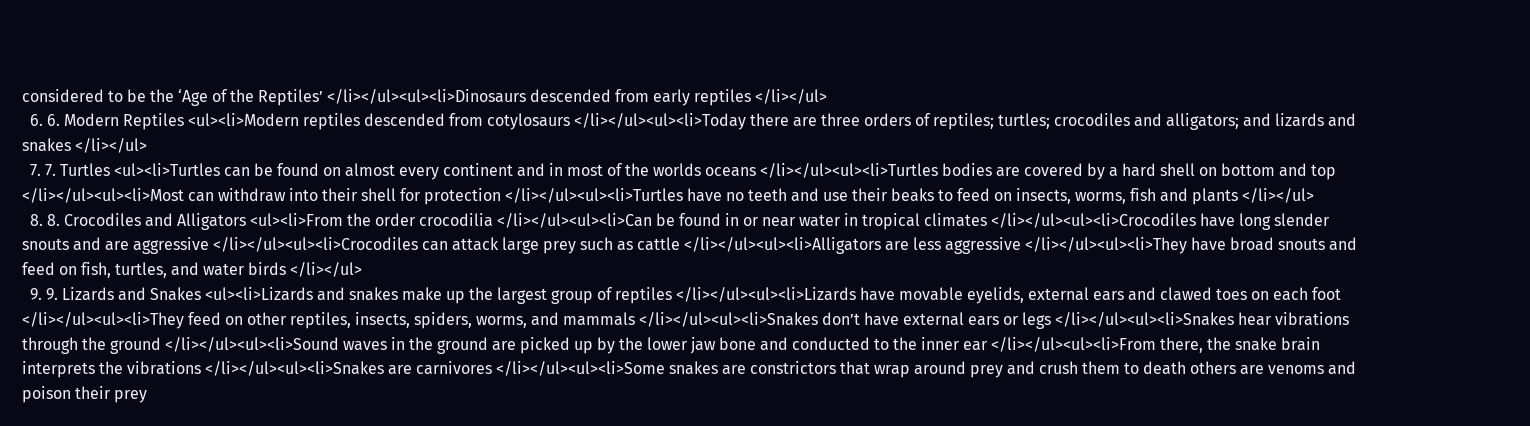considered to be the ‘Age of the Reptiles’ </li></ul><ul><li>Dinosaurs descended from early reptiles </li></ul>
  6. 6. Modern Reptiles <ul><li>Modern reptiles descended from cotylosaurs </li></ul><ul><li>Today there are three orders of reptiles; turtles; crocodiles and alligators; and lizards and snakes </li></ul>
  7. 7. Turtles <ul><li>Turtles can be found on almost every continent and in most of the worlds oceans </li></ul><ul><li>Turtles bodies are covered by a hard shell on bottom and top </li></ul><ul><li>Most can withdraw into their shell for protection </li></ul><ul><li>Turtles have no teeth and use their beaks to feed on insects, worms, fish and plants </li></ul>
  8. 8. Crocodiles and Alligators <ul><li>From the order crocodilia </li></ul><ul><li>Can be found in or near water in tropical climates </li></ul><ul><li>Crocodiles have long slender snouts and are aggressive </li></ul><ul><li>Crocodiles can attack large prey such as cattle </li></ul><ul><li>Alligators are less aggressive </li></ul><ul><li>They have broad snouts and feed on fish, turtles, and water birds </li></ul>
  9. 9. Lizards and Snakes <ul><li>Lizards and snakes make up the largest group of reptiles </li></ul><ul><li>Lizards have movable eyelids, external ears and clawed toes on each foot </li></ul><ul><li>They feed on other reptiles, insects, spiders, worms, and mammals </li></ul><ul><li>Snakes don’t have external ears or legs </li></ul><ul><li>Snakes hear vibrations through the ground </li></ul><ul><li>Sound waves in the ground are picked up by the lower jaw bone and conducted to the inner ear </li></ul><ul><li>From there, the snake brain interprets the vibrations </li></ul><ul><li>Snakes are carnivores </li></ul><ul><li>Some snakes are constrictors that wrap around prey and crush them to death others are venoms and poison their prey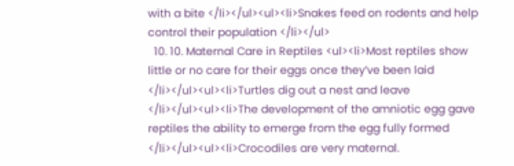with a bite </li></ul><ul><li>Snakes feed on rodents and help control their population </li></ul>
  10. 10. Maternal Care in Reptiles <ul><li>Most reptiles show little or no care for their eggs once they’ve been laid </li></ul><ul><li>Turtles dig out a nest and leave </li></ul><ul><li>The development of the amniotic egg gave reptiles the ability to emerge from the egg fully formed </li></ul><ul><li>Crocodiles are very maternal.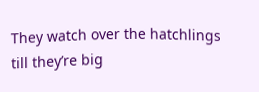They watch over the hatchlings till they’re big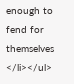enough to fend for themselves </li></ul>